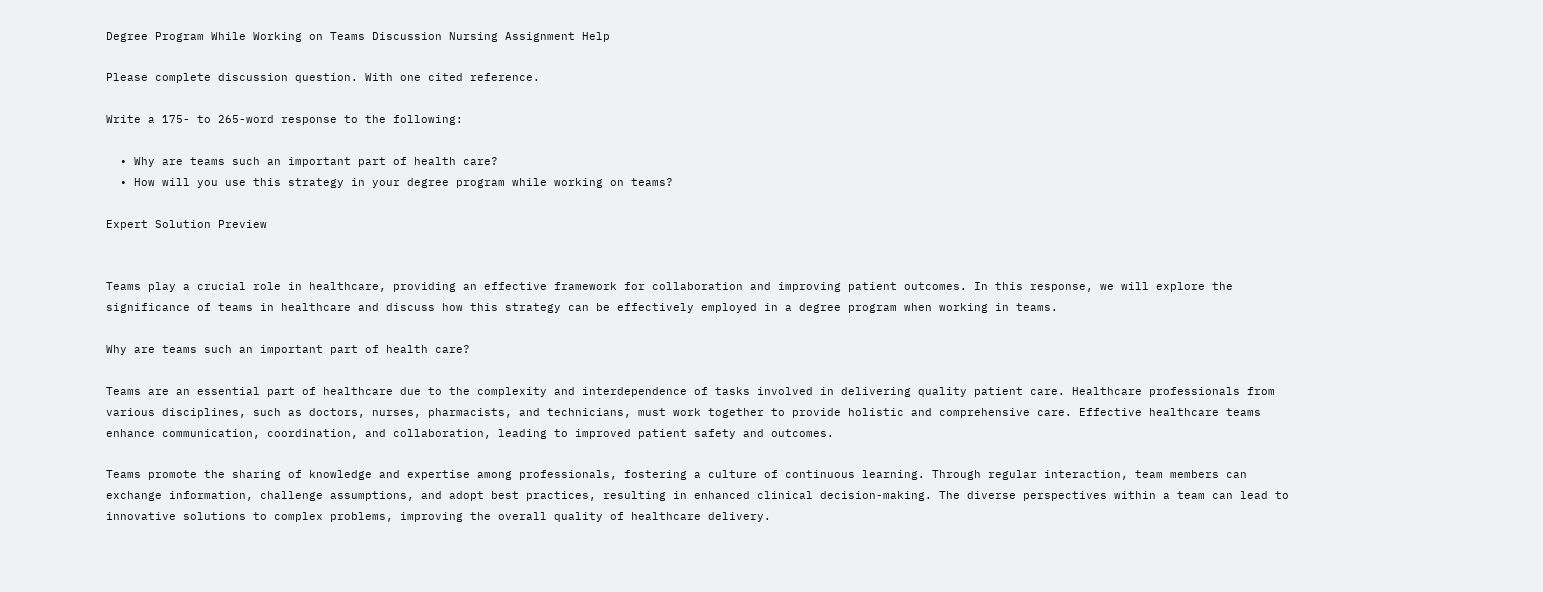Degree Program While Working on Teams Discussion Nursing Assignment Help

Please complete discussion question. With one cited reference.

Write a 175- to 265-word response to the following:

  • Why are teams such an important part of health care?
  • How will you use this strategy in your degree program while working on teams?

Expert Solution Preview


Teams play a crucial role in healthcare, providing an effective framework for collaboration and improving patient outcomes. In this response, we will explore the significance of teams in healthcare and discuss how this strategy can be effectively employed in a degree program when working in teams.

Why are teams such an important part of health care?

Teams are an essential part of healthcare due to the complexity and interdependence of tasks involved in delivering quality patient care. Healthcare professionals from various disciplines, such as doctors, nurses, pharmacists, and technicians, must work together to provide holistic and comprehensive care. Effective healthcare teams enhance communication, coordination, and collaboration, leading to improved patient safety and outcomes.

Teams promote the sharing of knowledge and expertise among professionals, fostering a culture of continuous learning. Through regular interaction, team members can exchange information, challenge assumptions, and adopt best practices, resulting in enhanced clinical decision-making. The diverse perspectives within a team can lead to innovative solutions to complex problems, improving the overall quality of healthcare delivery.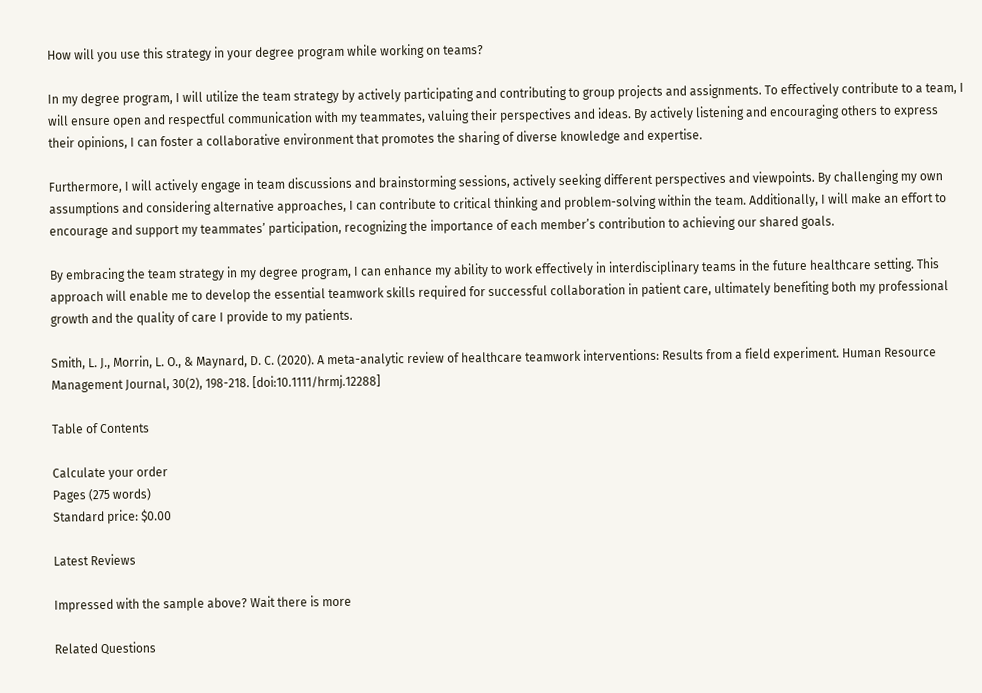How will you use this strategy in your degree program while working on teams?

In my degree program, I will utilize the team strategy by actively participating and contributing to group projects and assignments. To effectively contribute to a team, I will ensure open and respectful communication with my teammates, valuing their perspectives and ideas. By actively listening and encouraging others to express their opinions, I can foster a collaborative environment that promotes the sharing of diverse knowledge and expertise.

Furthermore, I will actively engage in team discussions and brainstorming sessions, actively seeking different perspectives and viewpoints. By challenging my own assumptions and considering alternative approaches, I can contribute to critical thinking and problem-solving within the team. Additionally, I will make an effort to encourage and support my teammates’ participation, recognizing the importance of each member’s contribution to achieving our shared goals.

By embracing the team strategy in my degree program, I can enhance my ability to work effectively in interdisciplinary teams in the future healthcare setting. This approach will enable me to develop the essential teamwork skills required for successful collaboration in patient care, ultimately benefiting both my professional growth and the quality of care I provide to my patients.

Smith, L. J., Morrin, L. O., & Maynard, D. C. (2020). A meta-analytic review of healthcare teamwork interventions: Results from a field experiment. Human Resource Management Journal, 30(2), 198-218. [doi:10.1111/hrmj.12288]

Table of Contents

Calculate your order
Pages (275 words)
Standard price: $0.00

Latest Reviews

Impressed with the sample above? Wait there is more

Related Questions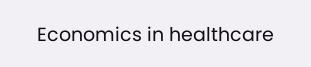Economics in healthcare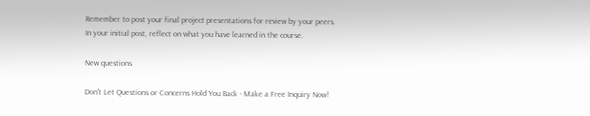Remember to post your final project presentations for review by your peers. In your initial post, reflect on what you have learned in the course.

New questions

Don't Let Questions or Concerns Hold You Back - Make a Free Inquiry Now!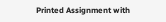Printed Assignment with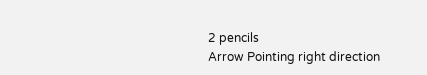2 pencils
Arrow Pointing right direction